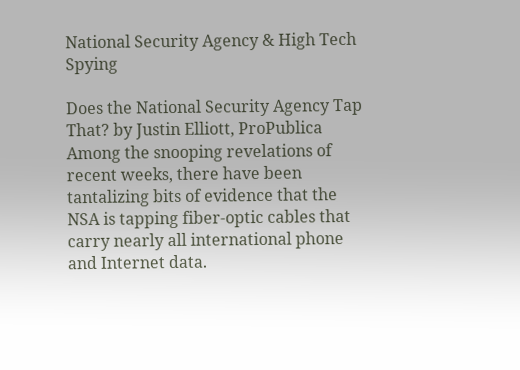National Security Agency & High Tech Spying

Does the National Security Agency Tap That? by Justin Elliott, ProPublica Among the snooping revelations of recent weeks, there have been tantalizing bits of evidence that the NSA is tapping fiber-optic cables that carry nearly all international phone and Internet data.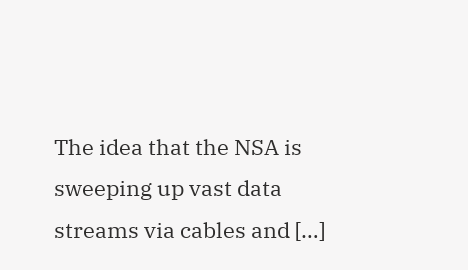The idea that the NSA is sweeping up vast data streams via cables and […]